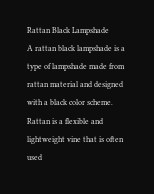Rattan Black Lampshade
A rattan black lampshade is a type of lampshade made from rattan material and designed with a black color scheme. Rattan is a flexible and lightweight vine that is often used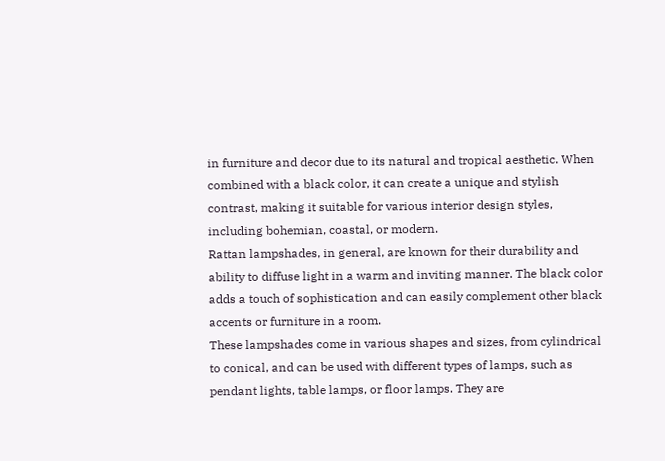in furniture and decor due to its natural and tropical aesthetic. When combined with a black color, it can create a unique and stylish contrast, making it suitable for various interior design styles, including bohemian, coastal, or modern.
Rattan lampshades, in general, are known for their durability and ability to diffuse light in a warm and inviting manner. The black color adds a touch of sophistication and can easily complement other black accents or furniture in a room.
These lampshades come in various shapes and sizes, from cylindrical to conical, and can be used with different types of lamps, such as pendant lights, table lamps, or floor lamps. They are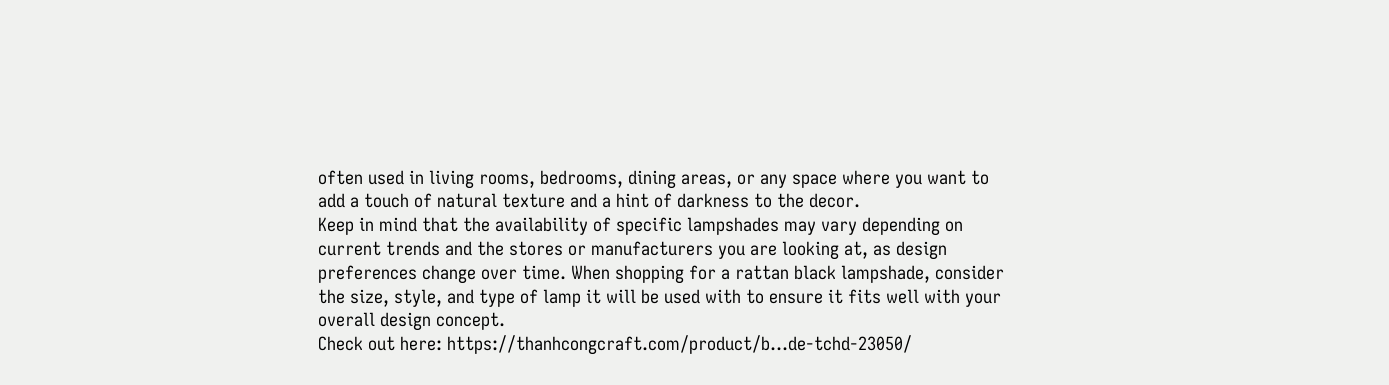often used in living rooms, bedrooms, dining areas, or any space where you want to add a touch of natural texture and a hint of darkness to the decor.
Keep in mind that the availability of specific lampshades may vary depending on current trends and the stores or manufacturers you are looking at, as design preferences change over time. When shopping for a rattan black lampshade, consider the size, style, and type of lamp it will be used with to ensure it fits well with your overall design concept.
Check out here: https://thanhcongcraft.com/product/b...de-tchd-23050/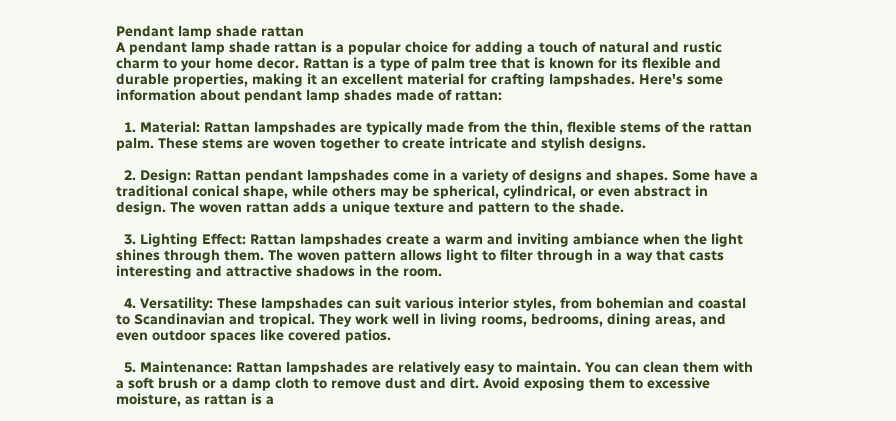Pendant lamp shade rattan
A pendant lamp shade rattan is a popular choice for adding a touch of natural and rustic charm to your home decor. Rattan is a type of palm tree that is known for its flexible and durable properties, making it an excellent material for crafting lampshades. Here's some information about pendant lamp shades made of rattan:

  1. Material: Rattan lampshades are typically made from the thin, flexible stems of the rattan palm. These stems are woven together to create intricate and stylish designs.

  2. Design: Rattan pendant lampshades come in a variety of designs and shapes. Some have a traditional conical shape, while others may be spherical, cylindrical, or even abstract in design. The woven rattan adds a unique texture and pattern to the shade.

  3. Lighting Effect: Rattan lampshades create a warm and inviting ambiance when the light shines through them. The woven pattern allows light to filter through in a way that casts interesting and attractive shadows in the room.

  4. Versatility: These lampshades can suit various interior styles, from bohemian and coastal to Scandinavian and tropical. They work well in living rooms, bedrooms, dining areas, and even outdoor spaces like covered patios.

  5. Maintenance: Rattan lampshades are relatively easy to maintain. You can clean them with a soft brush or a damp cloth to remove dust and dirt. Avoid exposing them to excessive moisture, as rattan is a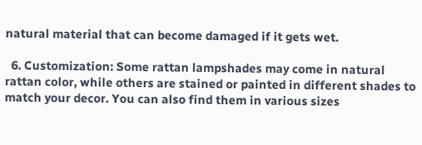natural material that can become damaged if it gets wet.

  6. Customization: Some rattan lampshades may come in natural rattan color, while others are stained or painted in different shades to match your decor. You can also find them in various sizes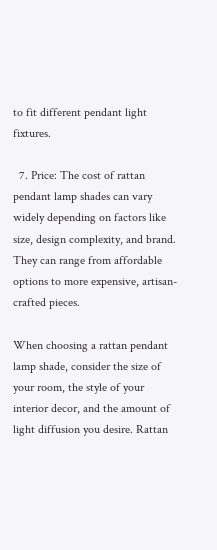to fit different pendant light fixtures.

  7. Price: The cost of rattan pendant lamp shades can vary widely depending on factors like size, design complexity, and brand. They can range from affordable options to more expensive, artisan-crafted pieces.

When choosing a rattan pendant lamp shade, consider the size of your room, the style of your interior decor, and the amount of light diffusion you desire. Rattan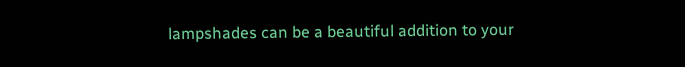lampshades can be a beautiful addition to your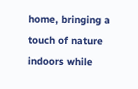home, bringing a touch of nature indoors while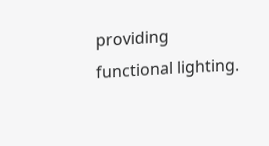providing functional lighting.